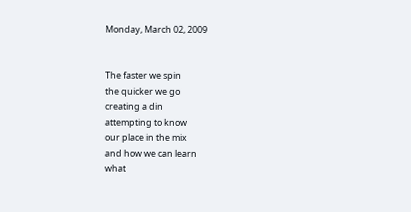Monday, March 02, 2009


The faster we spin
the quicker we go
creating a din
attempting to know
our place in the mix
and how we can learn
what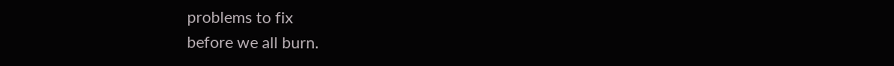problems to fix
before we all burn.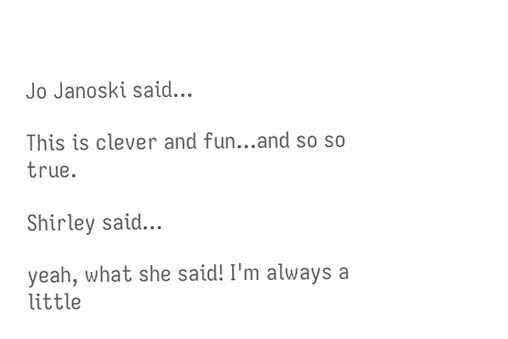Jo Janoski said...

This is clever and fun...and so so true.

Shirley said...

yeah, what she said! I'm always a little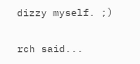dizzy myself. ;)

rch said...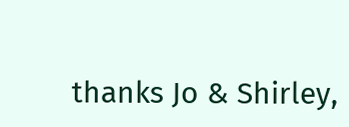thanks Jo & Shirley,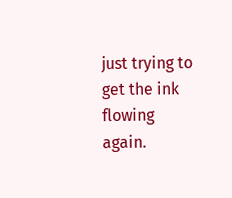just trying to get the ink flowing again.